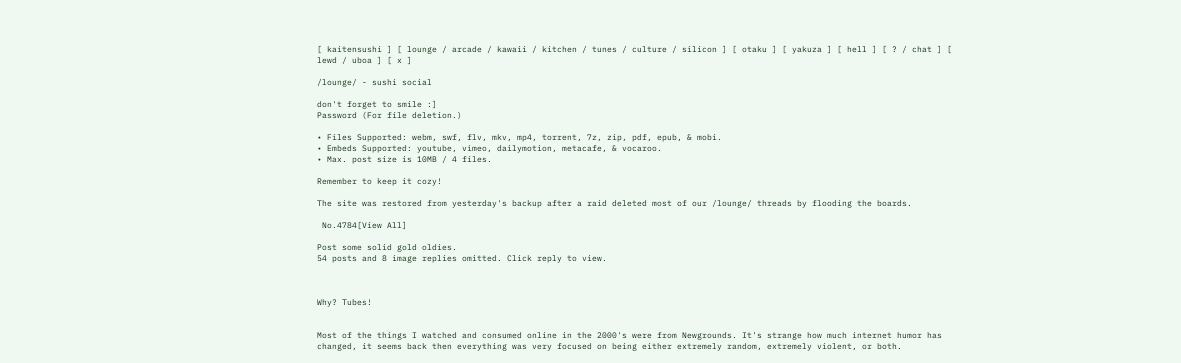[ kaitensushi ] [ lounge / arcade / kawaii / kitchen / tunes / culture / silicon ] [ otaku ] [ yakuza ] [ hell ] [ ? / chat ] [ lewd / uboa ] [ x ]

/lounge/ - sushi social

don't forget to smile :]
Password (For file deletion.)

• Files Supported: webm, swf, flv, mkv, mp4, torrent, 7z, zip, pdf, epub, & mobi.
• Embeds Supported: youtube, vimeo, dailymotion, metacafe, & vocaroo.
• Max. post size is 10MB / 4 files.

Remember to keep it cozy!

The site was restored from yesterday's backup after a raid deleted most of our /lounge/ threads by flooding the boards.

 No.4784[View All]

Post some solid gold oldies.
54 posts and 8 image replies omitted. Click reply to view.



Why? Tubes!


Most of the things I watched and consumed online in the 2000's were from Newgrounds. It's strange how much internet humor has changed, it seems back then everything was very focused on being either extremely random, extremely violent, or both.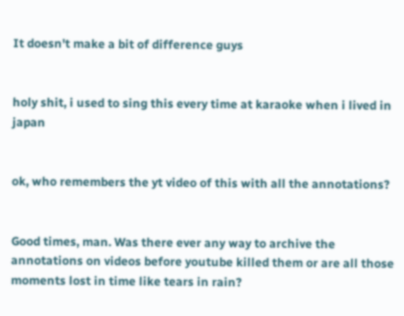It doesn't make a bit of difference guys


holy shit, i used to sing this every time at karaoke when i lived in japan


ok, who remembers the yt video of this with all the annotations?


Good times, man. Was there ever any way to archive the annotations on videos before youtube killed them or are all those moments lost in time like tears in rain?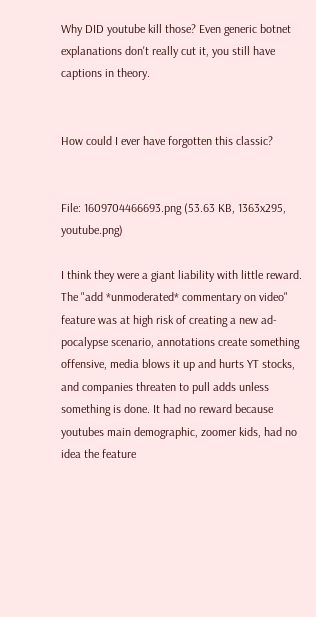Why DID youtube kill those? Even generic botnet explanations don't really cut it, you still have captions in theory.


How could I ever have forgotten this classic?


File: 1609704466693.png (53.63 KB, 1363x295, youtube.png)

I think they were a giant liability with little reward. The "add *unmoderated* commentary on video" feature was at high risk of creating a new ad-pocalypse scenario, annotations create something offensive, media blows it up and hurts YT stocks, and companies threaten to pull adds unless something is done. It had no reward because youtubes main demographic, zoomer kids, had no idea the feature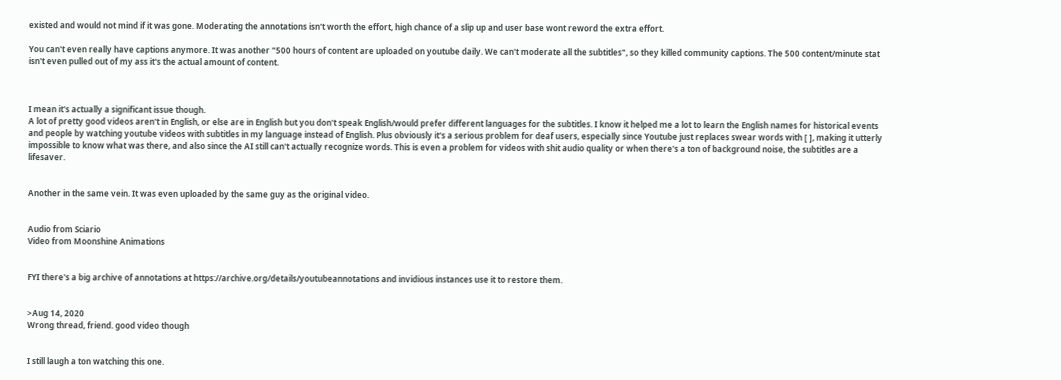existed and would not mind if it was gone. Moderating the annotations isn't worth the effort, high chance of a slip up and user base wont reword the extra effort.

You can't even really have captions anymore. It was another "500 hours of content are uploaded on youtube daily. We can't moderate all the subtitles", so they killed community captions. The 500 content/minute stat isn't even pulled out of my ass it's the actual amount of content.



I mean it's actually a significant issue though.
A lot of pretty good videos aren't in English, or else are in English but you don't speak English/would prefer different languages for the subtitles. I know it helped me a lot to learn the English names for historical events and people by watching youtube videos with subtitles in my language instead of English. Plus obviously it's a serious problem for deaf users, especially since Youtube just replaces swear words with [ ], making it utterly impossible to know what was there, and also since the AI still can't actually recognize words. This is even a problem for videos with shit audio quality or when there's a ton of background noise, the subtitles are a lifesaver.


Another in the same vein. It was even uploaded by the same guy as the original video.


Audio from Sciario
Video from Moonshine Animations


FYI there's a big archive of annotations at https://archive.org/details/youtubeannotations and invidious instances use it to restore them.


>Aug 14, 2020
Wrong thread, friend. good video though


I still laugh a ton watching this one.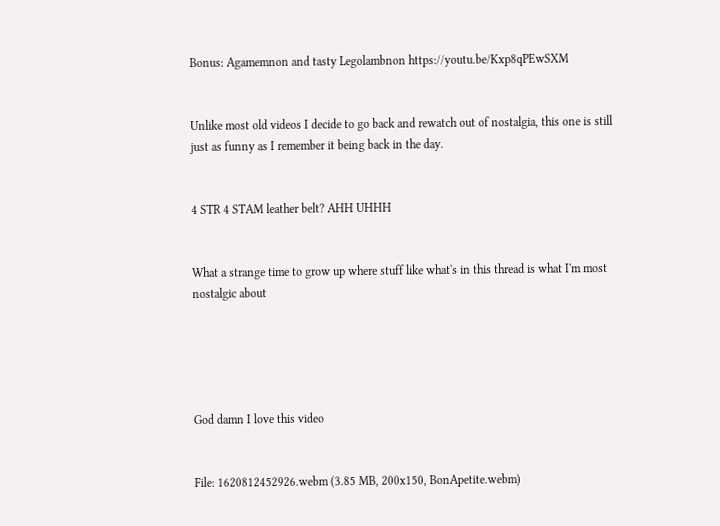Bonus: Agamemnon and tasty Legolambnon https://youtu.be/Kxp8qPEwSXM


Unlike most old videos I decide to go back and rewatch out of nostalgia, this one is still just as funny as I remember it being back in the day.


4 STR 4 STAM leather belt? AHH UHHH


What a strange time to grow up where stuff like what's in this thread is what I'm most nostalgic about





God damn I love this video


File: 1620812452926.webm (3.85 MB, 200x150, BonApetite.webm)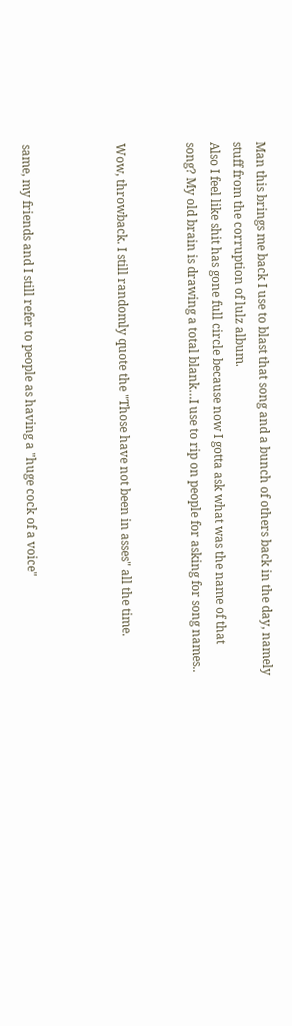Man this brings me back I use to blast that song and a bunch of others back in the day, namely stuff from the corruption of lulz album.
Also I feel like shit has gone full circle because now I gotta ask what was the name of that song? My old brain is drawing a total blank…I use to rip on people for asking for song names..


Wow, throwback. I still randomly quote the "Those have not been in asses" all the time.



same, my friends and I still refer to people as having a "huge cock of a voice"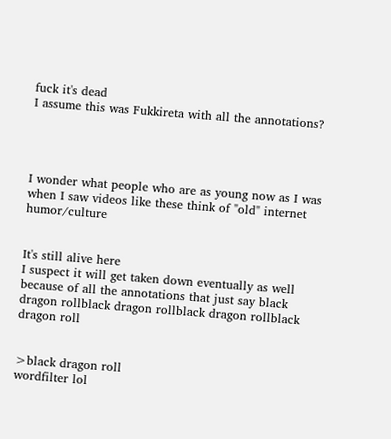fuck it's dead
I assume this was Fukkireta with all the annotations?




I wonder what people who are as young now as I was when I saw videos like these think of "old" internet humor/culture


It's still alive here
I suspect it will get taken down eventually as well because of all the annotations that just say black dragon rollblack dragon rollblack dragon rollblack dragon roll


>black dragon roll
wordfilter lol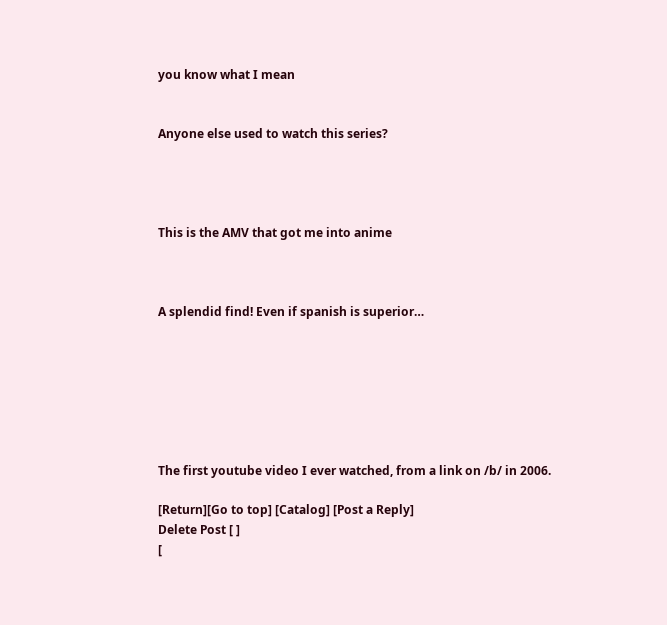you know what I mean


Anyone else used to watch this series?




This is the AMV that got me into anime



A splendid find! Even if spanish is superior…







The first youtube video I ever watched, from a link on /b/ in 2006.

[Return][Go to top] [Catalog] [Post a Reply]
Delete Post [ ]
[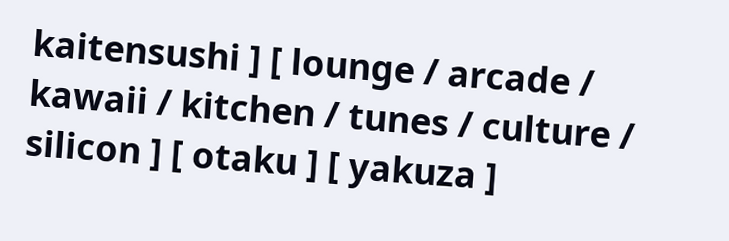kaitensushi ] [ lounge / arcade / kawaii / kitchen / tunes / culture / silicon ] [ otaku ] [ yakuza ]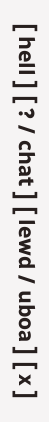[ hell ] [ ? / chat ] [ lewd / uboa ] [ x ]